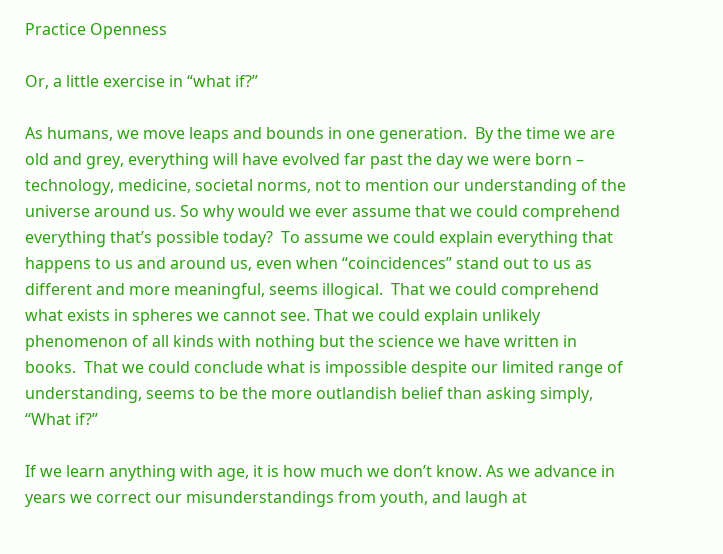Practice Openness

Or, a little exercise in “what if?”

As humans, we move leaps and bounds in one generation.  By the time we are old and grey, everything will have evolved far past the day we were born – technology, medicine, societal norms, not to mention our understanding of the universe around us. So why would we ever assume that we could comprehend everything that’s possible today?  To assume we could explain everything that happens to us and around us, even when “coincidences” stand out to us as different and more meaningful, seems illogical.  That we could comprehend what exists in spheres we cannot see. That we could explain unlikely phenomenon of all kinds with nothing but the science we have written in books.  That we could conclude what is impossible despite our limited range of understanding, seems to be the more outlandish belief than asking simply, “What if?”

If we learn anything with age, it is how much we don’t know. As we advance in years we correct our misunderstandings from youth, and laugh at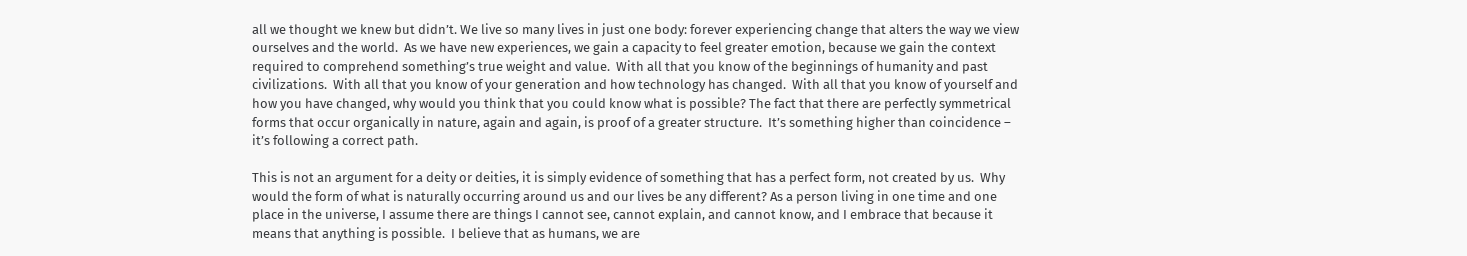all we thought we knew but didn’t. We live so many lives in just one body: forever experiencing change that alters the way we view ourselves and the world.  As we have new experiences, we gain a capacity to feel greater emotion, because we gain the context required to comprehend something’s true weight and value.  With all that you know of the beginnings of humanity and past civilizations.  With all that you know of your generation and how technology has changed.  With all that you know of yourself and how you have changed, why would you think that you could know what is possible? The fact that there are perfectly symmetrical forms that occur organically in nature, again and again, is proof of a greater structure.  It’s something higher than coincidence – it’s following a correct path.

This is not an argument for a deity or deities, it is simply evidence of something that has a perfect form, not created by us.  Why would the form of what is naturally occurring around us and our lives be any different? As a person living in one time and one place in the universe, I assume there are things I cannot see, cannot explain, and cannot know, and I embrace that because it means that anything is possible.  I believe that as humans, we are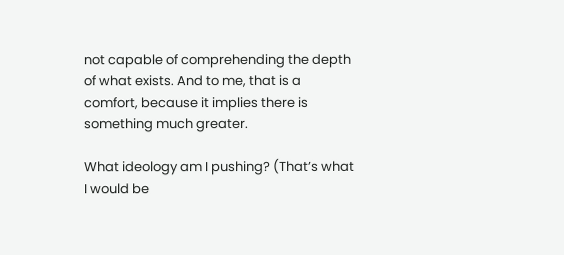not capable of comprehending the depth of what exists. And to me, that is a comfort, because it implies there is something much greater.

What ideology am I pushing? (That’s what I would be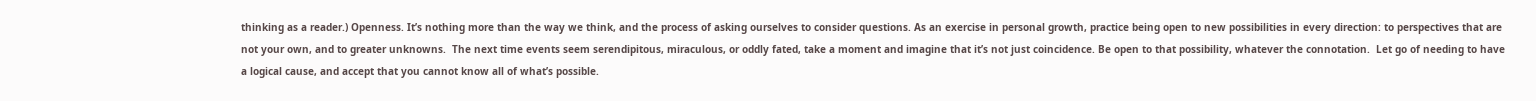thinking as a reader.) Openness. It’s nothing more than the way we think, and the process of asking ourselves to consider questions. As an exercise in personal growth, practice being open to new possibilities in every direction: to perspectives that are not your own, and to greater unknowns.  The next time events seem serendipitous, miraculous, or oddly fated, take a moment and imagine that it’s not just coincidence. Be open to that possibility, whatever the connotation.  Let go of needing to have a logical cause, and accept that you cannot know all of what’s possible.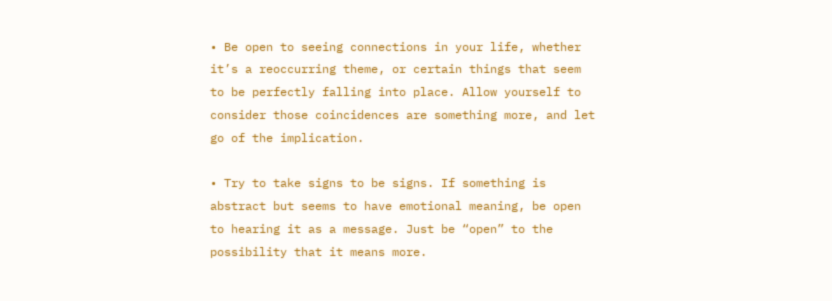• Be open to seeing connections in your life, whether it’s a reoccurring theme, or certain things that seem to be perfectly falling into place. Allow yourself to consider those coincidences are something more, and let go of the implication.

• Try to take signs to be signs. If something is abstract but seems to have emotional meaning, be open to hearing it as a message. Just be “open” to the possibility that it means more.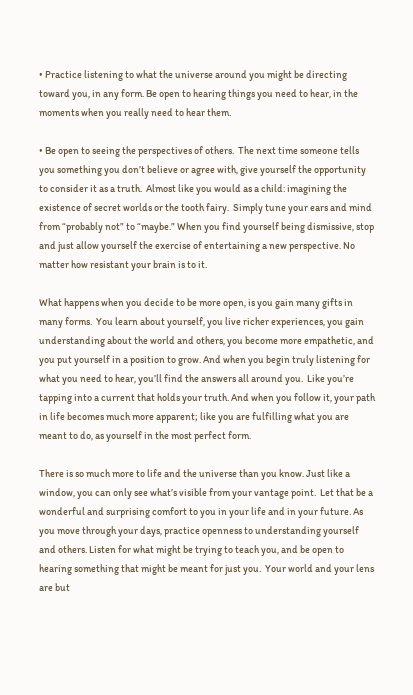• Practice listening to what the universe around you might be directing toward you, in any form. Be open to hearing things you need to hear, in the moments when you really need to hear them.

• Be open to seeing the perspectives of others.  The next time someone tells you something you don’t believe or agree with, give yourself the opportunity to consider it as a truth.  Almost like you would as a child: imagining the existence of secret worlds or the tooth fairy.  Simply tune your ears and mind from “probably not” to “maybe.” When you find yourself being dismissive, stop and just allow yourself the exercise of entertaining a new perspective. No matter how resistant your brain is to it.

What happens when you decide to be more open, is you gain many gifts in many forms.  You learn about yourself, you live richer experiences, you gain understanding about the world and others, you become more empathetic, and you put yourself in a position to grow. And when you begin truly listening for what you need to hear, you’ll find the answers all around you.  Like you’re tapping into a current that holds your truth. And when you follow it, your path in life becomes much more apparent; like you are fulfilling what you are meant to do, as yourself in the most perfect form.

There is so much more to life and the universe than you know. Just like a window, you can only see what’s visible from your vantage point.  Let that be a wonderful and surprising comfort to you in your life and in your future. As you move through your days, practice openness to understanding yourself and others. Listen for what might be trying to teach you, and be open to hearing something that might be meant for just you.  Your world and your lens are but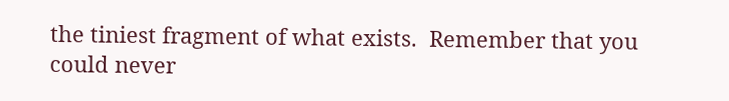the tiniest fragment of what exists.  Remember that you could never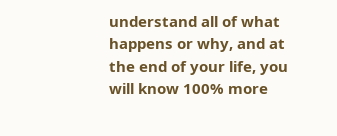understand all of what happens or why, and at the end of your life, you will know 100% more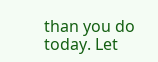than you do today. Let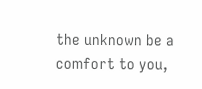the unknown be a comfort to you,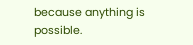because anything is possible.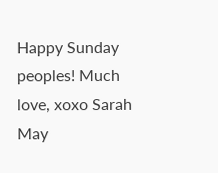Happy Sunday peoples! Much love, xoxo Sarah May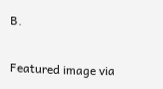B.

Featured image via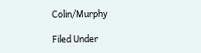Colin/Murphy

Filed Under